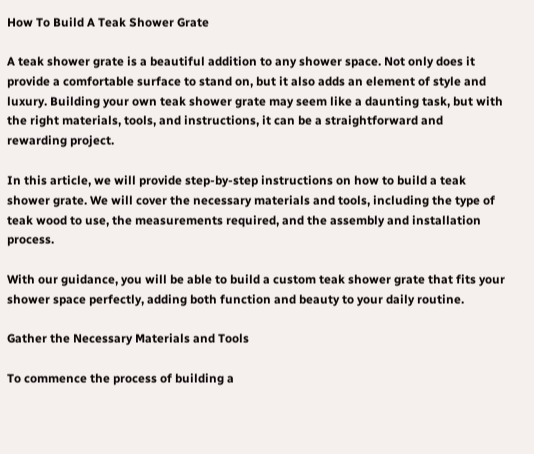How To Build A Teak Shower Grate

A teak shower grate is a beautiful addition to any shower space. Not only does it provide a comfortable surface to stand on, but it also adds an element of style and luxury. Building your own teak shower grate may seem like a daunting task, but with the right materials, tools, and instructions, it can be a straightforward and rewarding project.

In this article, we will provide step-by-step instructions on how to build a teak shower grate. We will cover the necessary materials and tools, including the type of teak wood to use, the measurements required, and the assembly and installation process.

With our guidance, you will be able to build a custom teak shower grate that fits your shower space perfectly, adding both function and beauty to your daily routine.

Gather the Necessary Materials and Tools

To commence the process of building a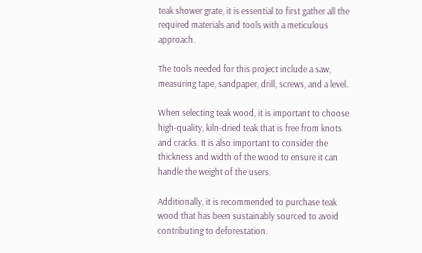teak shower grate, it is essential to first gather all the required materials and tools with a meticulous approach.

The tools needed for this project include a saw, measuring tape, sandpaper, drill, screws, and a level.

When selecting teak wood, it is important to choose high-quality, kiln-dried teak that is free from knots and cracks. It is also important to consider the thickness and width of the wood to ensure it can handle the weight of the users.

Additionally, it is recommended to purchase teak wood that has been sustainably sourced to avoid contributing to deforestation.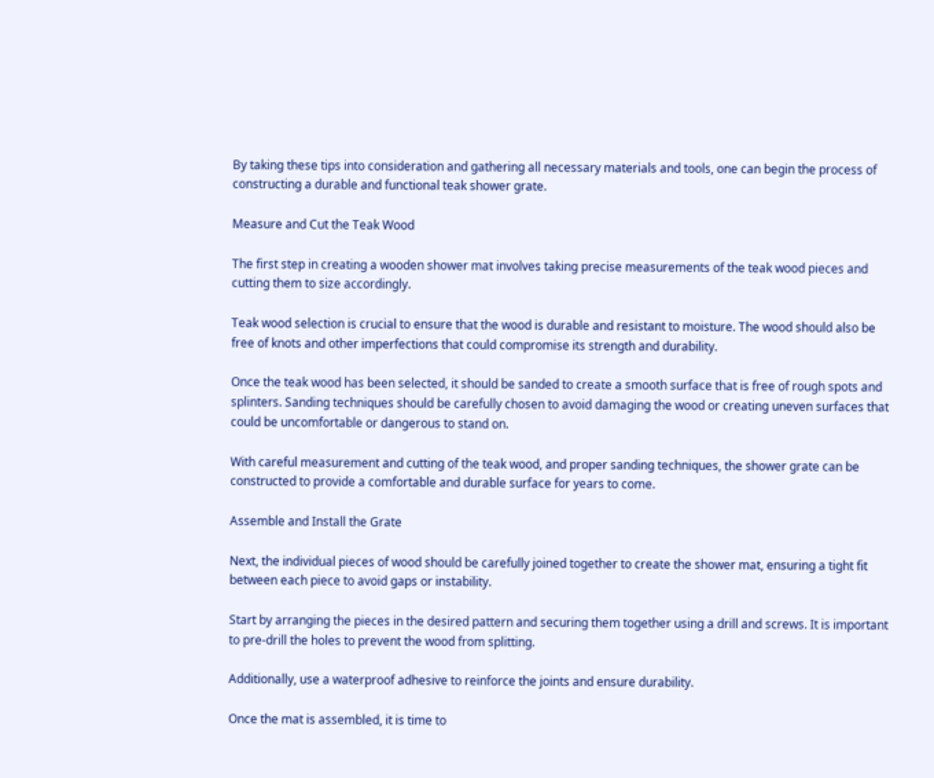By taking these tips into consideration and gathering all necessary materials and tools, one can begin the process of constructing a durable and functional teak shower grate.

Measure and Cut the Teak Wood

The first step in creating a wooden shower mat involves taking precise measurements of the teak wood pieces and cutting them to size accordingly.

Teak wood selection is crucial to ensure that the wood is durable and resistant to moisture. The wood should also be free of knots and other imperfections that could compromise its strength and durability.

Once the teak wood has been selected, it should be sanded to create a smooth surface that is free of rough spots and splinters. Sanding techniques should be carefully chosen to avoid damaging the wood or creating uneven surfaces that could be uncomfortable or dangerous to stand on.

With careful measurement and cutting of the teak wood, and proper sanding techniques, the shower grate can be constructed to provide a comfortable and durable surface for years to come.

Assemble and Install the Grate

Next, the individual pieces of wood should be carefully joined together to create the shower mat, ensuring a tight fit between each piece to avoid gaps or instability.

Start by arranging the pieces in the desired pattern and securing them together using a drill and screws. It is important to pre-drill the holes to prevent the wood from splitting.

Additionally, use a waterproof adhesive to reinforce the joints and ensure durability.

Once the mat is assembled, it is time to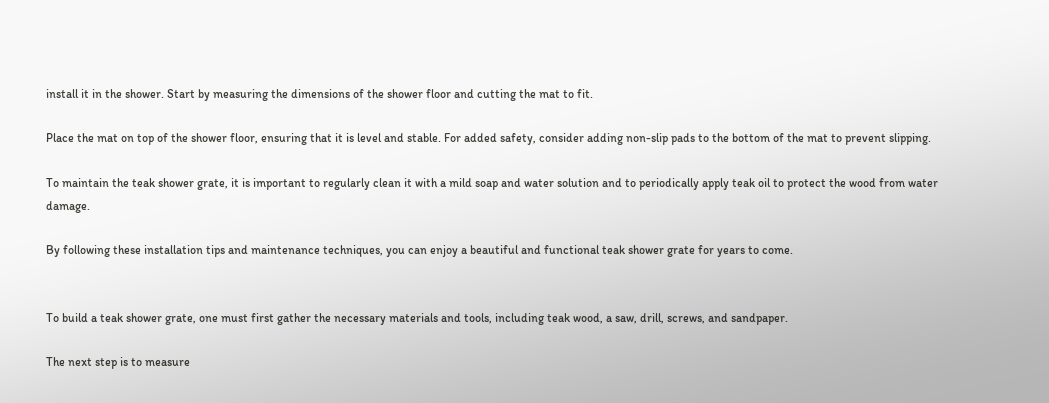install it in the shower. Start by measuring the dimensions of the shower floor and cutting the mat to fit.

Place the mat on top of the shower floor, ensuring that it is level and stable. For added safety, consider adding non-slip pads to the bottom of the mat to prevent slipping.

To maintain the teak shower grate, it is important to regularly clean it with a mild soap and water solution and to periodically apply teak oil to protect the wood from water damage.

By following these installation tips and maintenance techniques, you can enjoy a beautiful and functional teak shower grate for years to come.


To build a teak shower grate, one must first gather the necessary materials and tools, including teak wood, a saw, drill, screws, and sandpaper.

The next step is to measure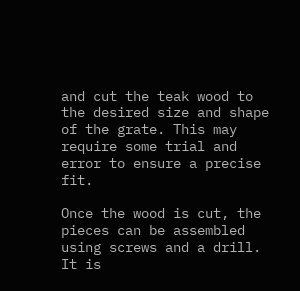and cut the teak wood to the desired size and shape of the grate. This may require some trial and error to ensure a precise fit.

Once the wood is cut, the pieces can be assembled using screws and a drill. It is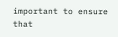important to ensure that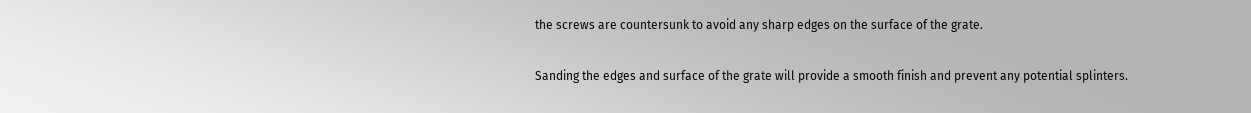the screws are countersunk to avoid any sharp edges on the surface of the grate.

Sanding the edges and surface of the grate will provide a smooth finish and prevent any potential splinters.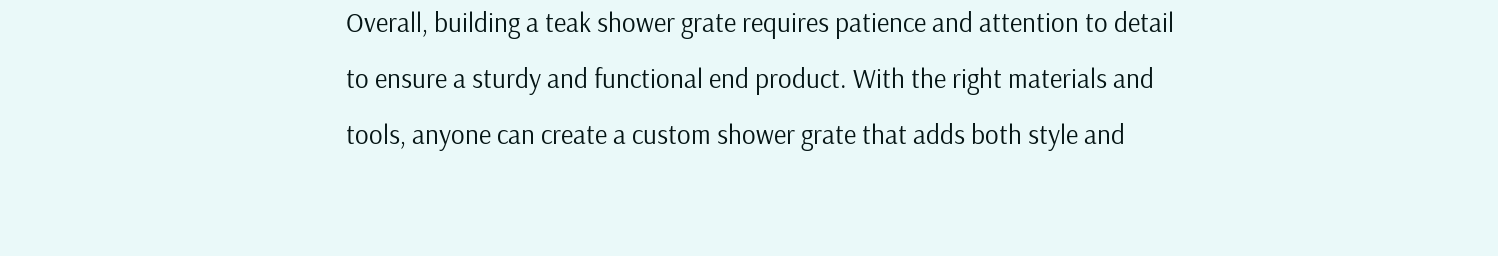Overall, building a teak shower grate requires patience and attention to detail to ensure a sturdy and functional end product. With the right materials and tools, anyone can create a custom shower grate that adds both style and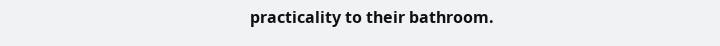practicality to their bathroom.